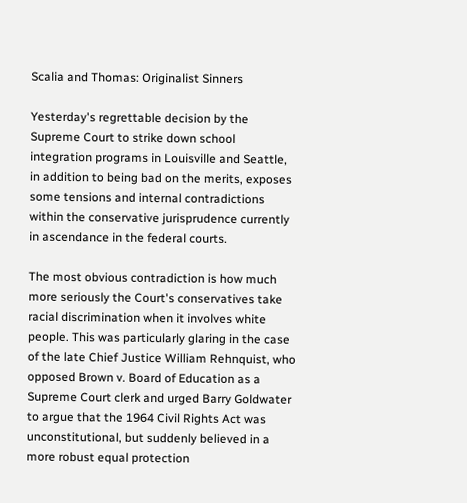Scalia and Thomas: Originalist Sinners

Yesterday's regrettable decision by the Supreme Court to strike down school integration programs in Louisville and Seattle, in addition to being bad on the merits, exposes some tensions and internal contradictions within the conservative jurisprudence currently in ascendance in the federal courts.

The most obvious contradiction is how much more seriously the Court's conservatives take racial discrimination when it involves white people. This was particularly glaring in the case of the late Chief Justice William Rehnquist, who opposed Brown v. Board of Education as a Supreme Court clerk and urged Barry Goldwater to argue that the 1964 Civil Rights Act was unconstitutional, but suddenly believed in a more robust equal protection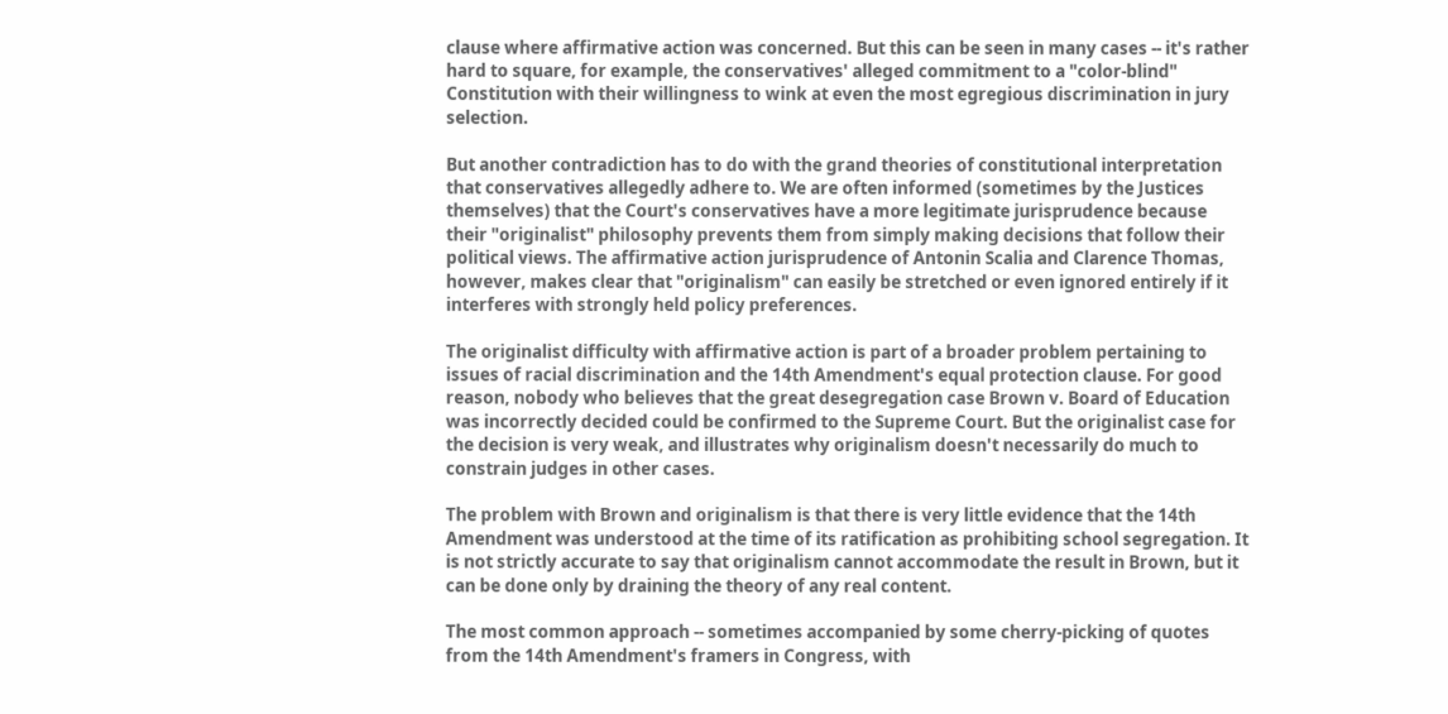clause where affirmative action was concerned. But this can be seen in many cases -- it's rather hard to square, for example, the conservatives' alleged commitment to a "color-blind" Constitution with their willingness to wink at even the most egregious discrimination in jury selection.

But another contradiction has to do with the grand theories of constitutional interpretation that conservatives allegedly adhere to. We are often informed (sometimes by the Justices themselves) that the Court's conservatives have a more legitimate jurisprudence because their "originalist" philosophy prevents them from simply making decisions that follow their political views. The affirmative action jurisprudence of Antonin Scalia and Clarence Thomas, however, makes clear that "originalism" can easily be stretched or even ignored entirely if it interferes with strongly held policy preferences.

The originalist difficulty with affirmative action is part of a broader problem pertaining to issues of racial discrimination and the 14th Amendment's equal protection clause. For good reason, nobody who believes that the great desegregation case Brown v. Board of Education was incorrectly decided could be confirmed to the Supreme Court. But the originalist case for the decision is very weak, and illustrates why originalism doesn't necessarily do much to constrain judges in other cases.

The problem with Brown and originalism is that there is very little evidence that the 14th Amendment was understood at the time of its ratification as prohibiting school segregation. It is not strictly accurate to say that originalism cannot accommodate the result in Brown, but it can be done only by draining the theory of any real content.

The most common approach -- sometimes accompanied by some cherry-picking of quotes from the 14th Amendment's framers in Congress, with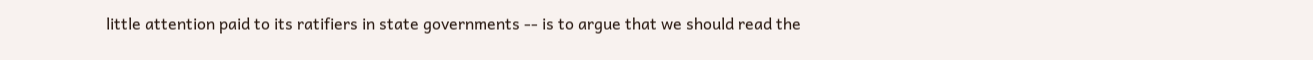little attention paid to its ratifiers in state governments -- is to argue that we should read the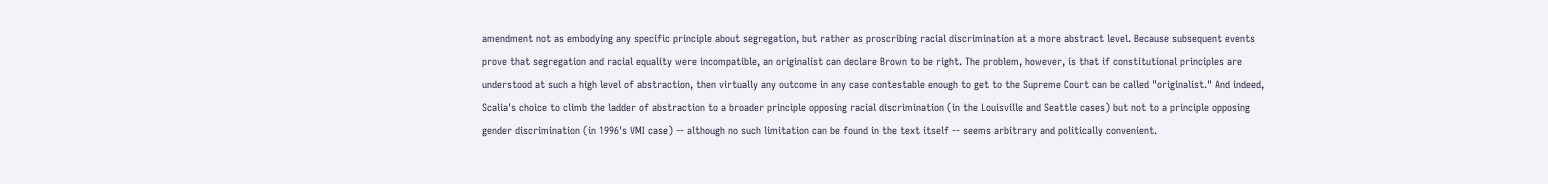amendment not as embodying any specific principle about segregation, but rather as proscribing racial discrimination at a more abstract level. Because subsequent events prove that segregation and racial equality were incompatible, an originalist can declare Brown to be right. The problem, however, is that if constitutional principles are understood at such a high level of abstraction, then virtually any outcome in any case contestable enough to get to the Supreme Court can be called "originalist." And indeed, Scalia's choice to climb the ladder of abstraction to a broader principle opposing racial discrimination (in the Louisville and Seattle cases) but not to a principle opposing gender discrimination (in 1996's VMI case) -- although no such limitation can be found in the text itself -- seems arbitrary and politically convenient.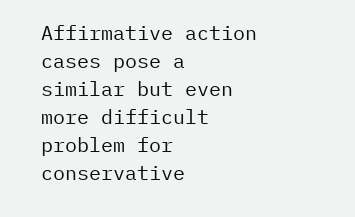Affirmative action cases pose a similar but even more difficult problem for conservative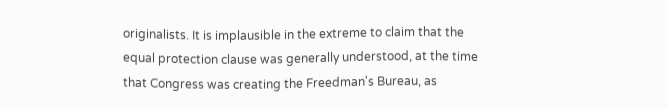originalists. It is implausible in the extreme to claim that the equal protection clause was generally understood, at the time that Congress was creating the Freedman's Bureau, as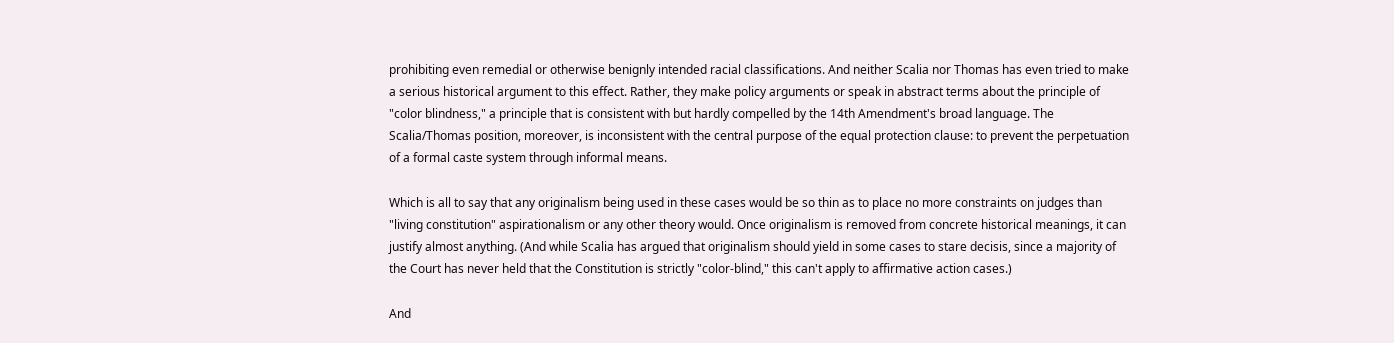prohibiting even remedial or otherwise benignly intended racial classifications. And neither Scalia nor Thomas has even tried to make a serious historical argument to this effect. Rather, they make policy arguments or speak in abstract terms about the principle of "color blindness," a principle that is consistent with but hardly compelled by the 14th Amendment's broad language. The Scalia/Thomas position, moreover, is inconsistent with the central purpose of the equal protection clause: to prevent the perpetuation of a formal caste system through informal means.

Which is all to say that any originalism being used in these cases would be so thin as to place no more constraints on judges than "living constitution" aspirationalism or any other theory would. Once originalism is removed from concrete historical meanings, it can justify almost anything. (And while Scalia has argued that originalism should yield in some cases to stare decisis, since a majority of the Court has never held that the Constitution is strictly "color-blind," this can't apply to affirmative action cases.)

And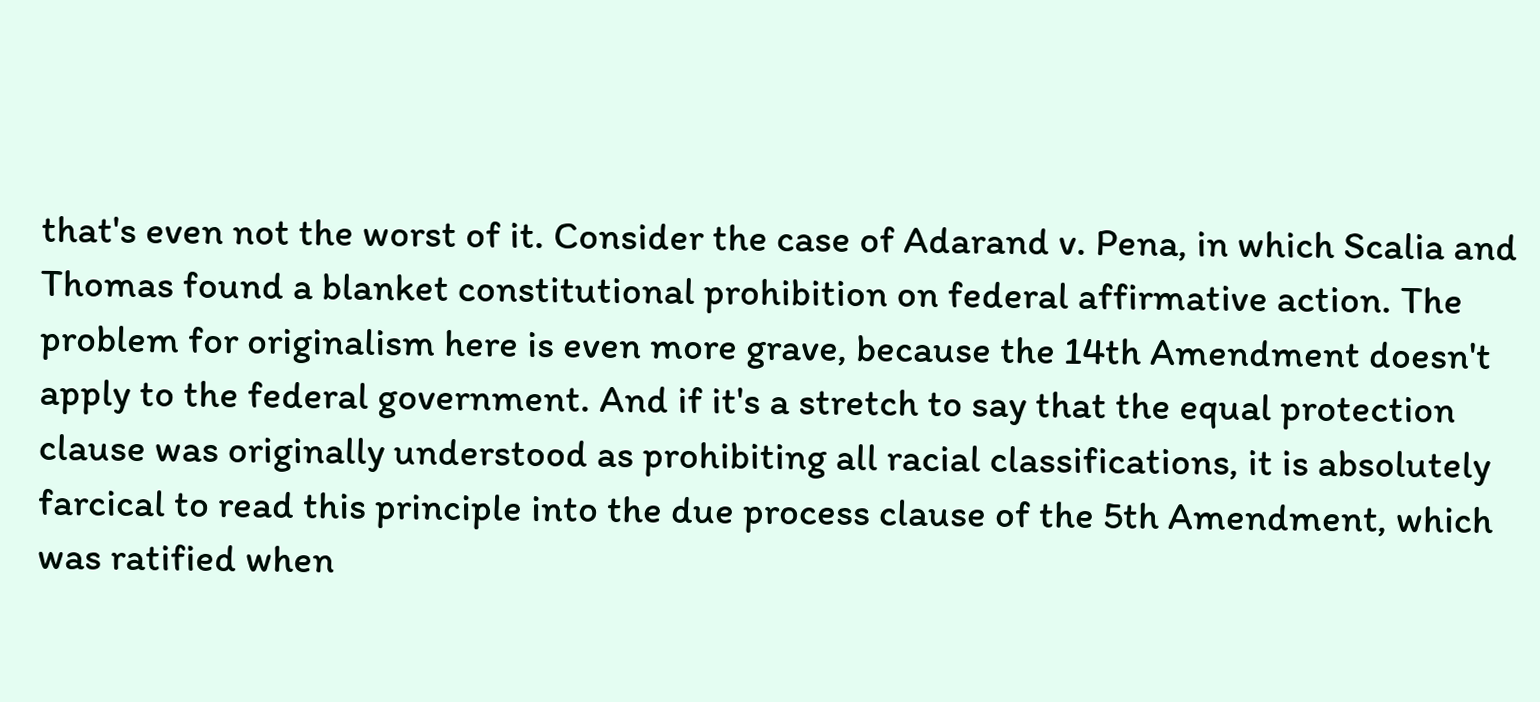that's even not the worst of it. Consider the case of Adarand v. Pena, in which Scalia and Thomas found a blanket constitutional prohibition on federal affirmative action. The problem for originalism here is even more grave, because the 14th Amendment doesn't apply to the federal government. And if it's a stretch to say that the equal protection clause was originally understood as prohibiting all racial classifications, it is absolutely farcical to read this principle into the due process clause of the 5th Amendment, which was ratified when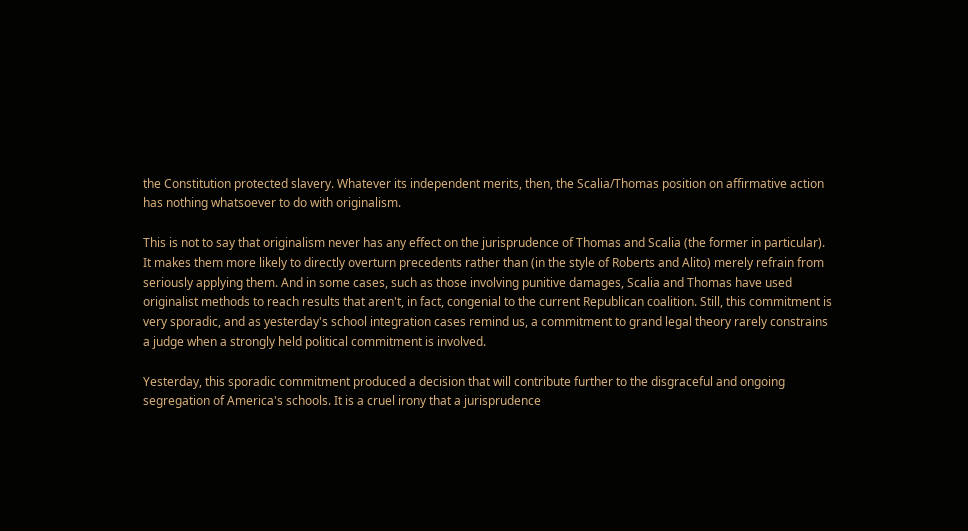the Constitution protected slavery. Whatever its independent merits, then, the Scalia/Thomas position on affirmative action has nothing whatsoever to do with originalism.

This is not to say that originalism never has any effect on the jurisprudence of Thomas and Scalia (the former in particular). It makes them more likely to directly overturn precedents rather than (in the style of Roberts and Alito) merely refrain from seriously applying them. And in some cases, such as those involving punitive damages, Scalia and Thomas have used originalist methods to reach results that aren't, in fact, congenial to the current Republican coalition. Still, this commitment is very sporadic, and as yesterday's school integration cases remind us, a commitment to grand legal theory rarely constrains a judge when a strongly held political commitment is involved.

Yesterday, this sporadic commitment produced a decision that will contribute further to the disgraceful and ongoing segregation of America's schools. It is a cruel irony that a jurisprudence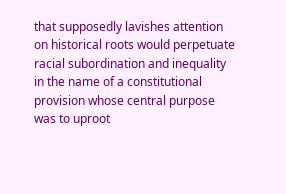that supposedly lavishes attention on historical roots would perpetuate racial subordination and inequality in the name of a constitutional provision whose central purpose was to uproot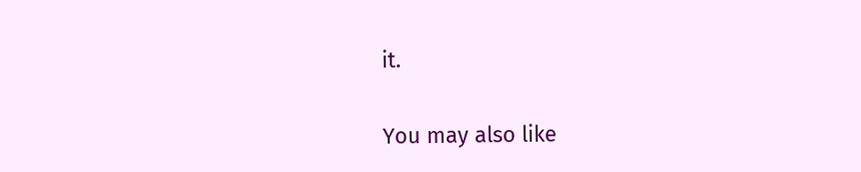it.

You may also like